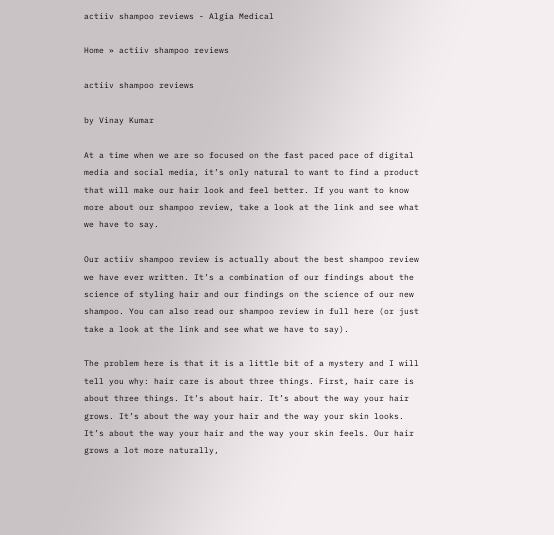actiiv shampoo reviews - Algia Medical

Home » actiiv shampoo reviews

actiiv shampoo reviews

by Vinay Kumar

At a time when we are so focused on the fast paced pace of digital media and social media, it’s only natural to want to find a product that will make our hair look and feel better. If you want to know more about our shampoo review, take a look at the link and see what we have to say.

Our actiiv shampoo review is actually about the best shampoo review we have ever written. It’s a combination of our findings about the science of styling hair and our findings on the science of our new shampoo. You can also read our shampoo review in full here (or just take a look at the link and see what we have to say).

The problem here is that it is a little bit of a mystery and I will tell you why: hair care is about three things. First, hair care is about three things. It’s about hair. It’s about the way your hair grows. It’s about the way your hair and the way your skin looks. It’s about the way your hair and the way your skin feels. Our hair grows a lot more naturally,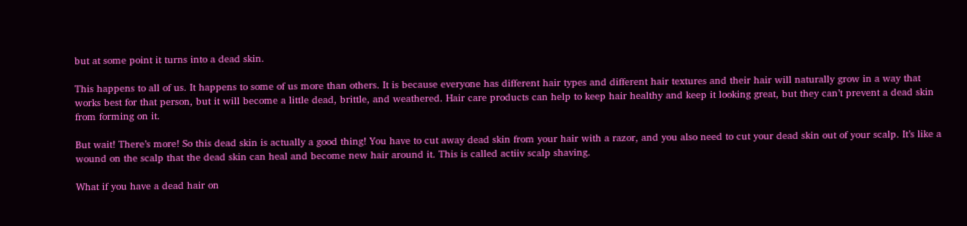but at some point it turns into a dead skin.

This happens to all of us. It happens to some of us more than others. It is because everyone has different hair types and different hair textures and their hair will naturally grow in a way that works best for that person, but it will become a little dead, brittle, and weathered. Hair care products can help to keep hair healthy and keep it looking great, but they can’t prevent a dead skin from forming on it.

But wait! There’s more! So this dead skin is actually a good thing! You have to cut away dead skin from your hair with a razor, and you also need to cut your dead skin out of your scalp. It’s like a wound on the scalp that the dead skin can heal and become new hair around it. This is called actiiv scalp shaving.

What if you have a dead hair on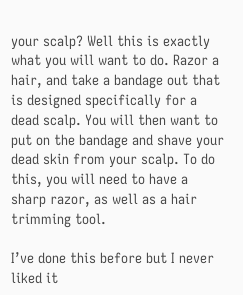your scalp? Well this is exactly what you will want to do. Razor a hair, and take a bandage out that is designed specifically for a dead scalp. You will then want to put on the bandage and shave your dead skin from your scalp. To do this, you will need to have a sharp razor, as well as a hair trimming tool.

I’ve done this before but I never liked it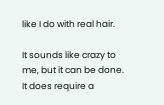like I do with real hair.

It sounds like crazy to me, but it can be done. It does require a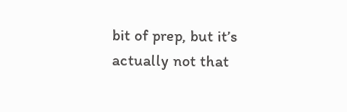bit of prep, but it’s actually not that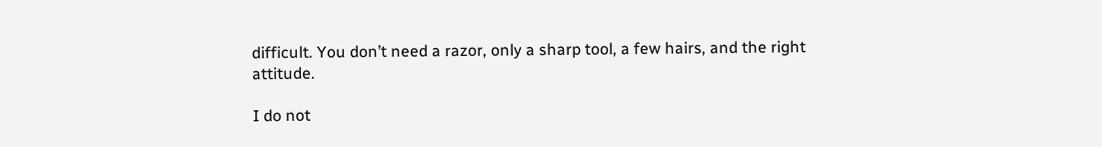difficult. You don’t need a razor, only a sharp tool, a few hairs, and the right attitude.

I do not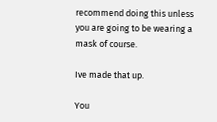recommend doing this unless you are going to be wearing a mask of course.

Ive made that up.

You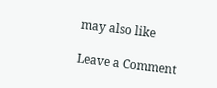may also like

Leave a Comment